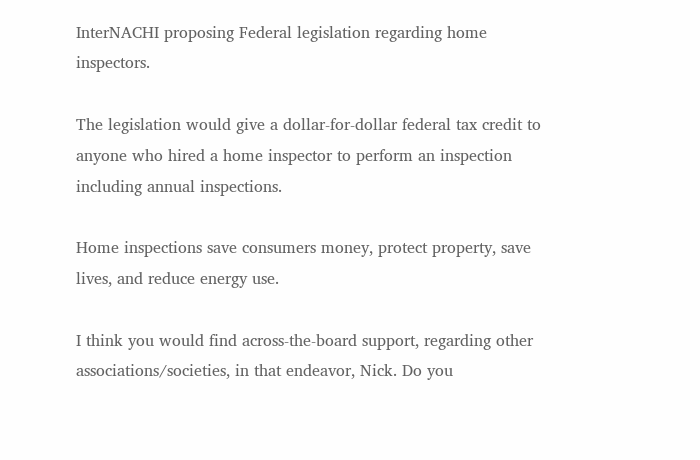InterNACHI proposing Federal legislation regarding home inspectors.

The legislation would give a dollar-for-dollar federal tax credit to anyone who hired a home inspector to perform an inspection including annual inspections.

Home inspections save consumers money, protect property, save lives, and reduce energy use.

I think you would find across-the-board support, regarding other associations/societies, in that endeavor, Nick. Do you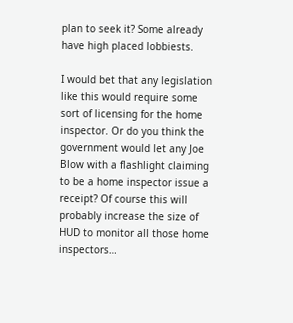plan to seek it? Some already have high placed lobbiests.

I would bet that any legislation like this would require some sort of licensing for the home inspector. Or do you think the government would let any Joe Blow with a flashlight claiming to be a home inspector issue a receipt? Of course this will probably increase the size of HUD to monitor all those home inspectors…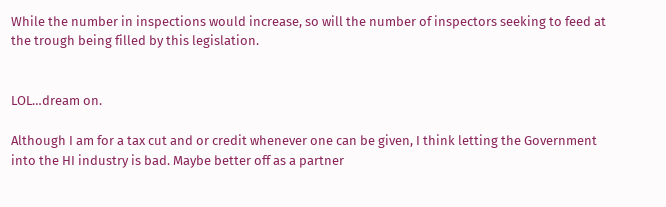While the number in inspections would increase, so will the number of inspectors seeking to feed at the trough being filled by this legislation.


LOL…dream on.

Although I am for a tax cut and or credit whenever one can be given, I think letting the Government into the HI industry is bad. Maybe better off as a partner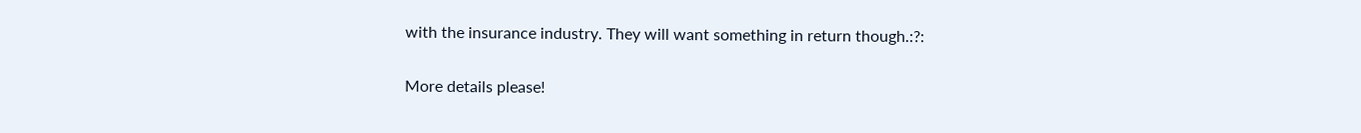with the insurance industry. They will want something in return though.:?:

More details please!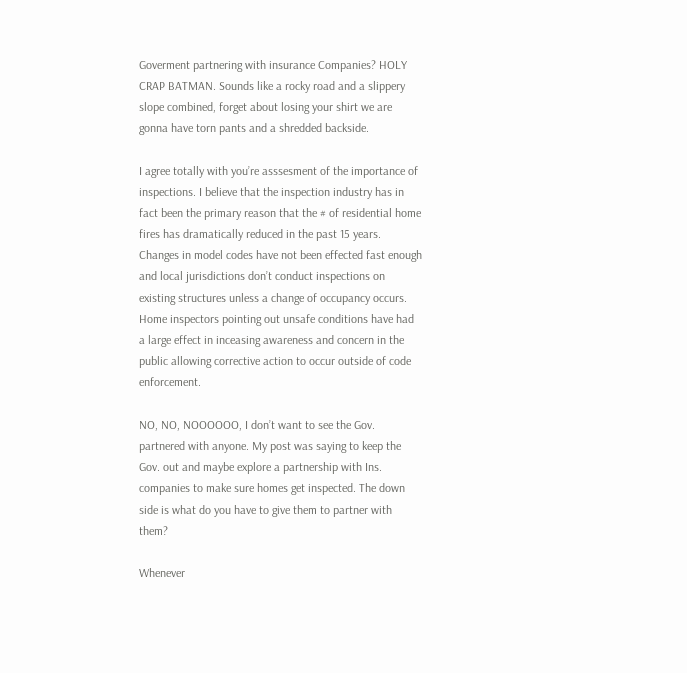Goverment partnering with insurance Companies? HOLY CRAP BATMAN. Sounds like a rocky road and a slippery slope combined, forget about losing your shirt we are gonna have torn pants and a shredded backside.

I agree totally with you’re asssesment of the importance of inspections. I believe that the inspection industry has in fact been the primary reason that the # of residential home fires has dramatically reduced in the past 15 years. Changes in model codes have not been effected fast enough and local jurisdictions don’t conduct inspections on existing structures unless a change of occupancy occurs. Home inspectors pointing out unsafe conditions have had a large effect in inceasing awareness and concern in the public allowing corrective action to occur outside of code enforcement.

NO, NO, NOOOOOO, I don’t want to see the Gov. partnered with anyone. My post was saying to keep the Gov. out and maybe explore a partnership with Ins. companies to make sure homes get inspected. The down side is what do you have to give them to partner with them?

Whenever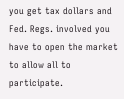you get tax dollars and Fed. Regs. involved you have to open the market to allow all to participate.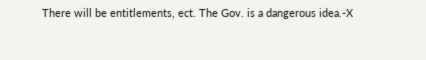There will be entitlements, ect. The Gov. is a dangerous idea.-X